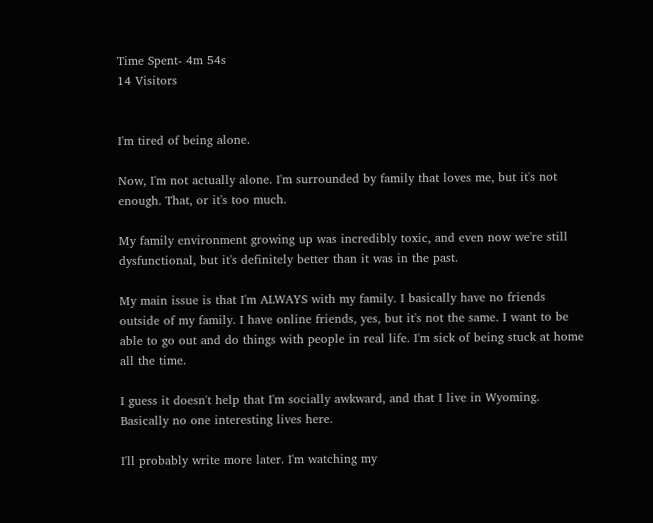Time Spent- 4m 54s
14 Visitors


I'm tired of being alone.

Now, I'm not actually alone. I'm surrounded by family that loves me, but it's not enough. That, or it's too much.

My family environment growing up was incredibly toxic, and even now we're still dysfunctional, but it's definitely better than it was in the past.

My main issue is that I'm ALWAYS with my family. I basically have no friends outside of my family. I have online friends, yes, but it's not the same. I want to be able to go out and do things with people in real life. I'm sick of being stuck at home all the time.

I guess it doesn't help that I'm socially awkward, and that I live in Wyoming. Basically no one interesting lives here.

I'll probably write more later. I'm watching my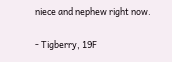niece and nephew right now.

- Tigberry, 19F